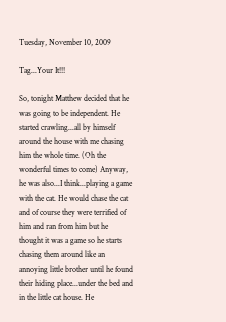Tuesday, November 10, 2009

Tag...Your It!!!

So, tonight Matthew decided that he was going to be independent. He started crawling...all by himself around the house with me chasing him the whole time. (Oh the wonderful times to come) Anyway, he was also...I think...playing a game with the cat. He would chase the cat and of course they were terrified of him and ran from him but he thought it was a game so he starts chasing them around like an annoying little brother until he found their hiding place...under the bed and in the little cat house. He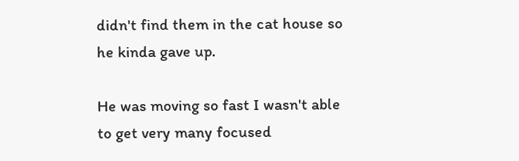didn't find them in the cat house so he kinda gave up.

He was moving so fast I wasn't able to get very many focused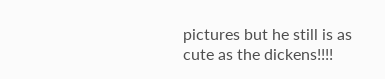pictures but he still is as cute as the dickens!!!!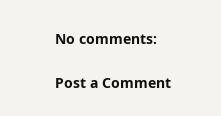No comments:

Post a Comment